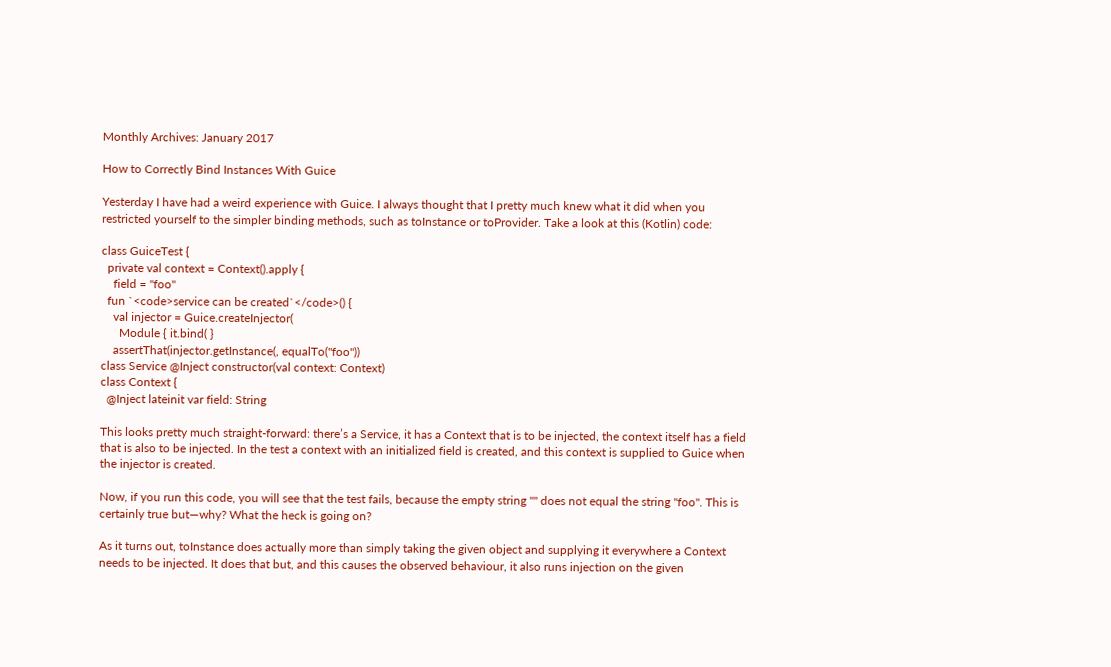Monthly Archives: January 2017

How to Correctly Bind Instances With Guice

Yesterday I have had a weird experience with Guice. I always thought that I pretty much knew what it did when you restricted yourself to the simpler binding methods, such as toInstance or toProvider. Take a look at this (Kotlin) code:

class GuiceTest {
  private val context = Context().apply {
    field = "foo"
  fun `<code>service can be created`</code>() {
    val injector = Guice.createInjector(
      Module { it.bind( }
    assertThat(injector.getInstance(, equalTo("foo"))
class Service @Inject constructor(val context: Context)
class Context {
  @Inject lateinit var field: String

This looks pretty much straight-forward: there’s a Service, it has a Context that is to be injected, the context itself has a field that is also to be injected. In the test a context with an initialized field is created, and this context is supplied to Guice when the injector is created.

Now, if you run this code, you will see that the test fails, because the empty string "" does not equal the string "foo". This is certainly true but—why? What the heck is going on?

As it turns out, toInstance does actually more than simply taking the given object and supplying it everywhere a Context needs to be injected. It does that but, and this causes the observed behaviour, it also runs injection on the given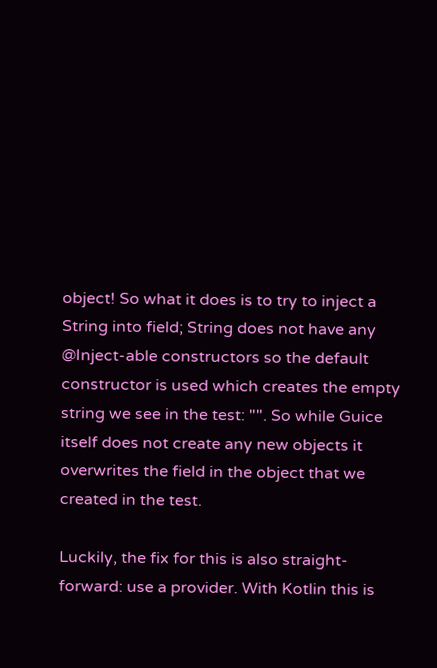object! So what it does is to try to inject a String into field; String does not have any @Inject-able constructors so the default constructor is used which creates the empty string we see in the test: "". So while Guice itself does not create any new objects it overwrites the field in the object that we created in the test.

Luckily, the fix for this is also straight-forward: use a provider. With Kotlin this is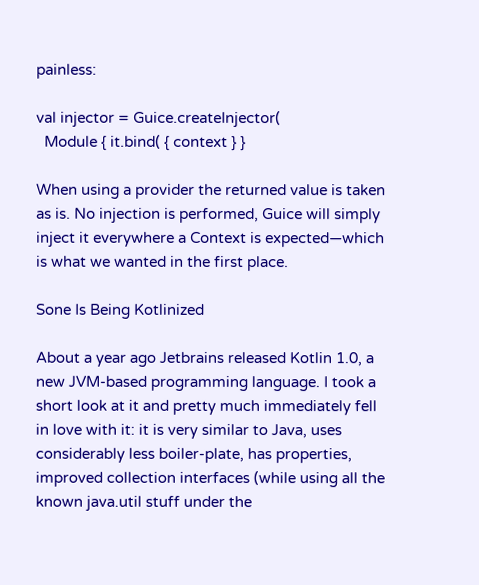painless:

val injector = Guice.createInjector(
  Module { it.bind( { context } }

When using a provider the returned value is taken as is. No injection is performed, Guice will simply inject it everywhere a Context is expected—which is what we wanted in the first place.

Sone Is Being Kotlinized

About a year ago Jetbrains released Kotlin 1.0, a new JVM-based programming language. I took a short look at it and pretty much immediately fell in love with it: it is very similar to Java, uses considerably less boiler-plate, has properties, improved collection interfaces (while using all the known java.util stuff under the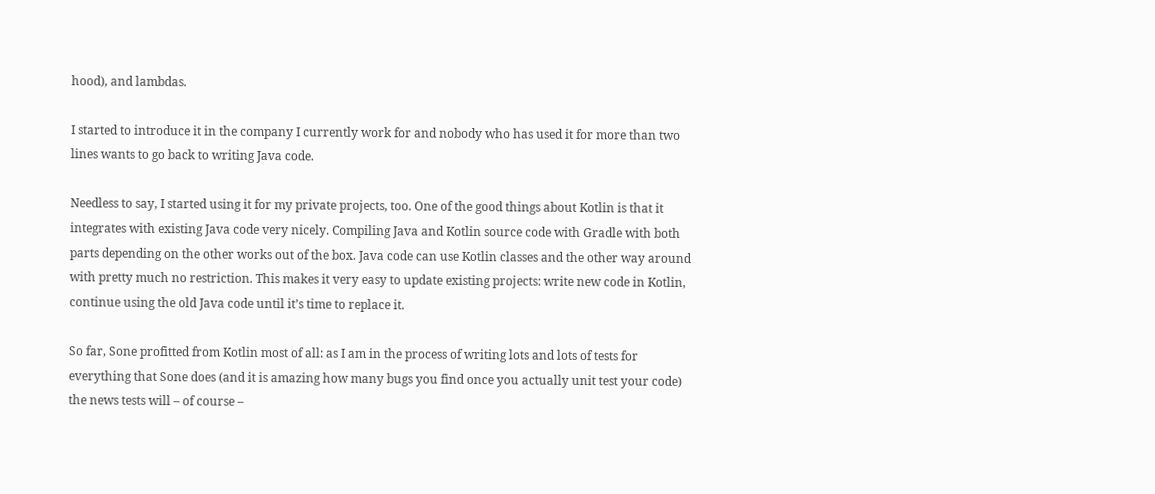hood), and lambdas.

I started to introduce it in the company I currently work for and nobody who has used it for more than two lines wants to go back to writing Java code.

Needless to say, I started using it for my private projects, too. One of the good things about Kotlin is that it integrates with existing Java code very nicely. Compiling Java and Kotlin source code with Gradle with both parts depending on the other works out of the box. Java code can use Kotlin classes and the other way around with pretty much no restriction. This makes it very easy to update existing projects: write new code in Kotlin, continue using the old Java code until it’s time to replace it.

So far, Sone profitted from Kotlin most of all: as I am in the process of writing lots and lots of tests for everything that Sone does (and it is amazing how many bugs you find once you actually unit test your code) the news tests will – of course –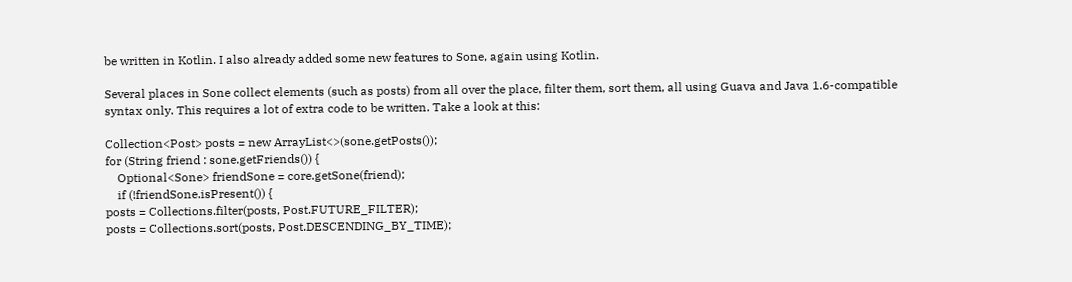be written in Kotlin. I also already added some new features to Sone, again using Kotlin.

Several places in Sone collect elements (such as posts) from all over the place, filter them, sort them, all using Guava and Java 1.6-compatible syntax only. This requires a lot of extra code to be written. Take a look at this:

Collection<Post> posts = new ArrayList<>(sone.getPosts());
for (String friend : sone.getFriends()) {
    Optional<Sone> friendSone = core.getSone(friend);
    if (!friendSone.isPresent()) {
posts = Collections.filter(posts, Post.FUTURE_FILTER);
posts = Collections.sort(posts, Post.DESCENDING_BY_TIME);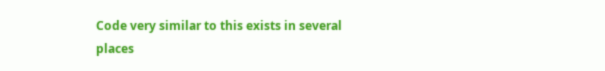Code very similar to this exists in several places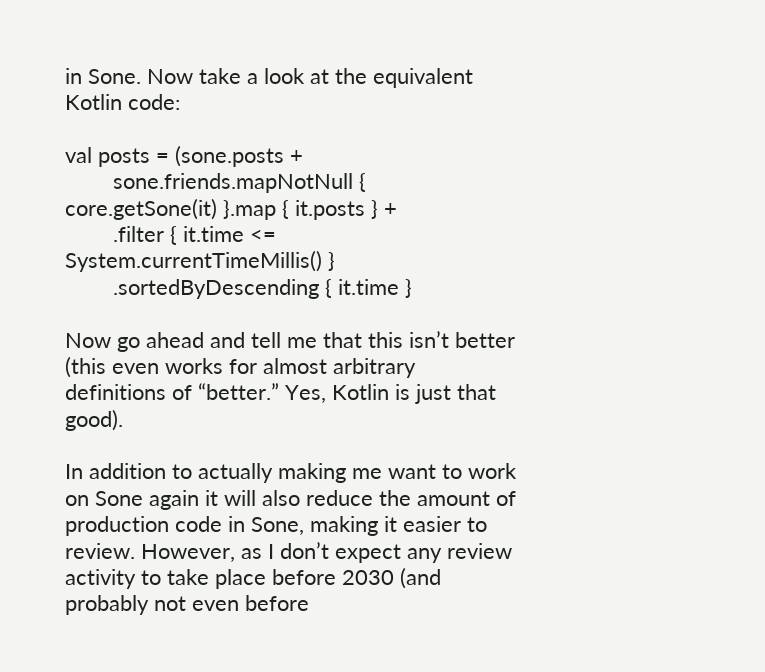in Sone. Now take a look at the equivalent Kotlin code:

val posts = (sone.posts +
        sone.friends.mapNotNull { core.getSone(it) }.map { it.posts } +
        .filter { it.time <= System.currentTimeMillis() }
        .sortedByDescending { it.time }

Now go ahead and tell me that this isn’t better (this even works for almost arbitrary definitions of “better.” Yes, Kotlin is just that good).

In addition to actually making me want to work on Sone again it will also reduce the amount of production code in Sone, making it easier to review. However, as I don’t expect any review activity to take place before 2030 (and probably not even before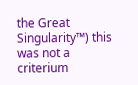the Great Singularity™) this was not a criterium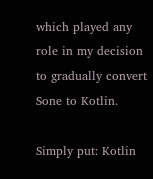which played any role in my decision to gradually convert Sone to Kotlin.

Simply put: Kotlin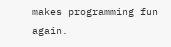makes programming fun again.